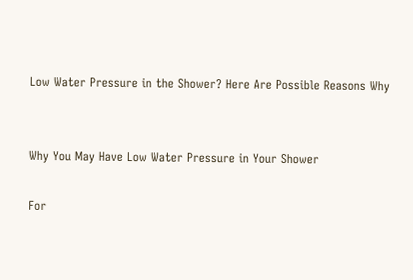Low Water Pressure in the Shower? Here Are Possible Reasons Why


Why You May Have Low Water Pressure in Your Shower

For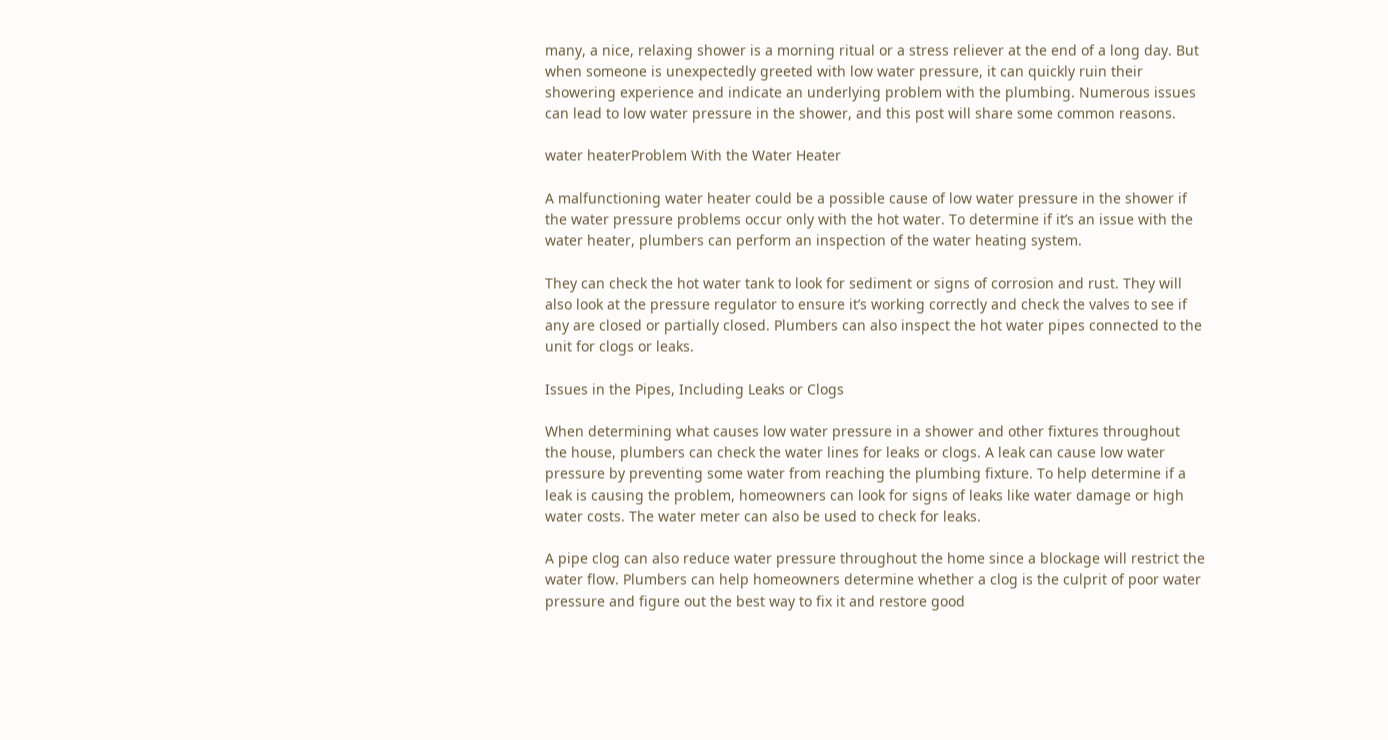many, a nice, relaxing shower is a morning ritual or a stress reliever at the end of a long day. But when someone is unexpectedly greeted with low water pressure, it can quickly ruin their showering experience and indicate an underlying problem with the plumbing. Numerous issues can lead to low water pressure in the shower, and this post will share some common reasons.

water heaterProblem With the Water Heater

A malfunctioning water heater could be a possible cause of low water pressure in the shower if the water pressure problems occur only with the hot water. To determine if it’s an issue with the water heater, plumbers can perform an inspection of the water heating system.

They can check the hot water tank to look for sediment or signs of corrosion and rust. They will also look at the pressure regulator to ensure it’s working correctly and check the valves to see if any are closed or partially closed. Plumbers can also inspect the hot water pipes connected to the unit for clogs or leaks.

Issues in the Pipes, Including Leaks or Clogs

When determining what causes low water pressure in a shower and other fixtures throughout the house, plumbers can check the water lines for leaks or clogs. A leak can cause low water pressure by preventing some water from reaching the plumbing fixture. To help determine if a leak is causing the problem, homeowners can look for signs of leaks like water damage or high water costs. The water meter can also be used to check for leaks.

A pipe clog can also reduce water pressure throughout the home since a blockage will restrict the water flow. Plumbers can help homeowners determine whether a clog is the culprit of poor water pressure and figure out the best way to fix it and restore good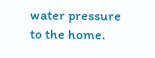water pressure to the home.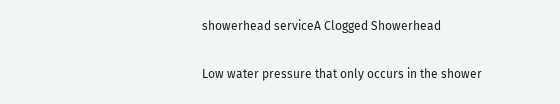showerhead serviceA Clogged Showerhead

Low water pressure that only occurs in the shower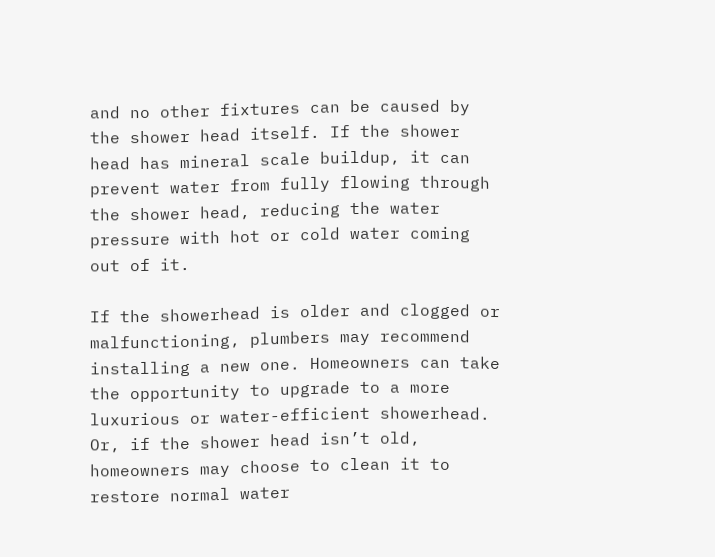and no other fixtures can be caused by the shower head itself. If the shower head has mineral scale buildup, it can prevent water from fully flowing through the shower head, reducing the water pressure with hot or cold water coming out of it.

If the showerhead is older and clogged or malfunctioning, plumbers may recommend installing a new one. Homeowners can take the opportunity to upgrade to a more luxurious or water-efficient showerhead. Or, if the shower head isn’t old, homeowners may choose to clean it to restore normal water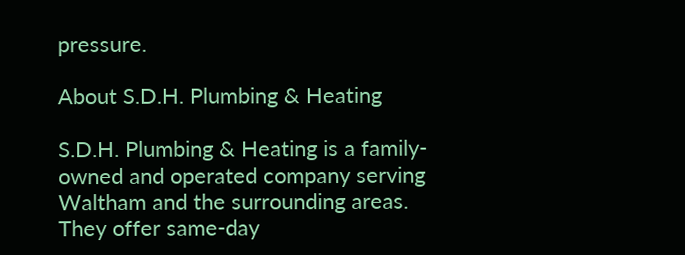pressure.

About S.D.H. Plumbing & Heating

S.D.H. Plumbing & Heating is a family-owned and operated company serving Waltham and the surrounding areas. They offer same-day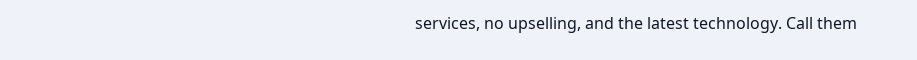services, no upselling, and the latest technology. Call them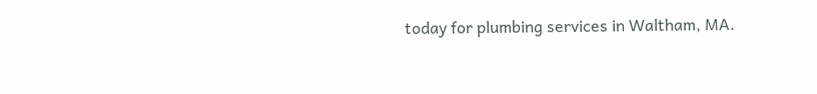today for plumbing services in Waltham, MA.